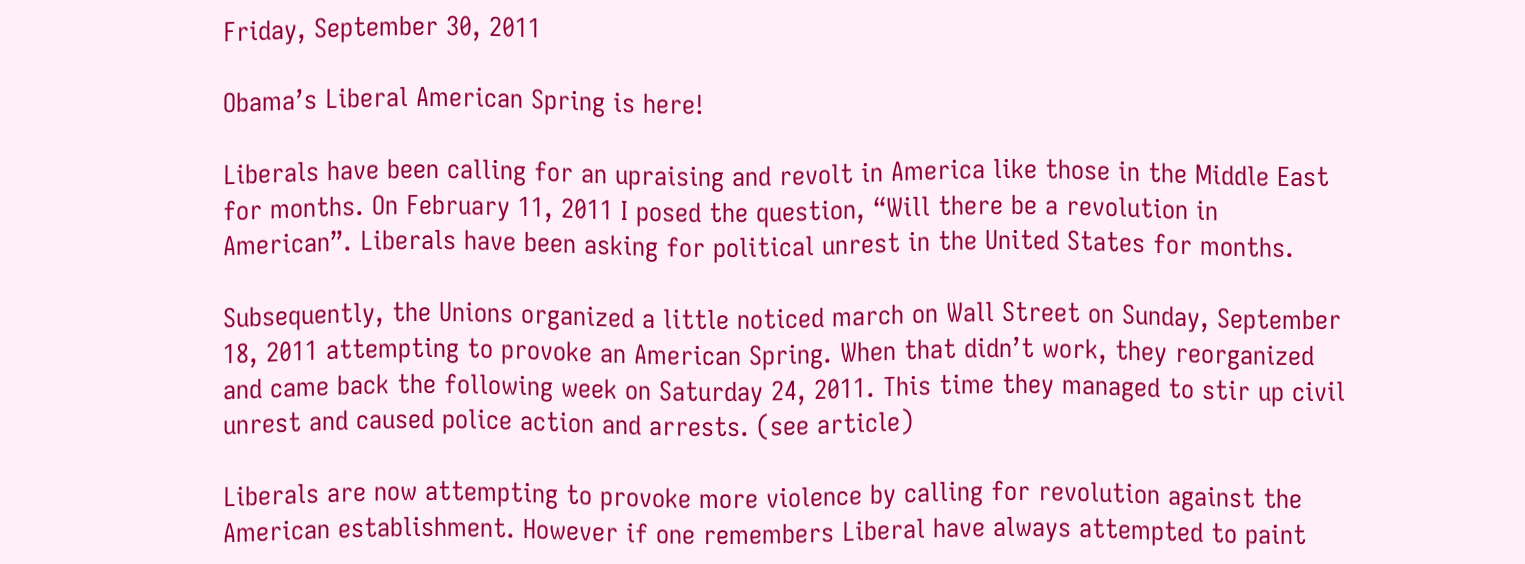Friday, September 30, 2011

Obama’s Liberal American Spring is here!

Liberals have been calling for an upraising and revolt in America like those in the Middle East for months. On February 11, 2011 I posed the question, “Will there be a revolution in American”. Liberals have been asking for political unrest in the United States for months.

Subsequently, the Unions organized a little noticed march on Wall Street on Sunday, September 18, 2011 attempting to provoke an American Spring. When that didn’t work, they reorganized and came back the following week on Saturday 24, 2011. This time they managed to stir up civil unrest and caused police action and arrests. (see article)

Liberals are now attempting to provoke more violence by calling for revolution against the American establishment. However if one remembers Liberal have always attempted to paint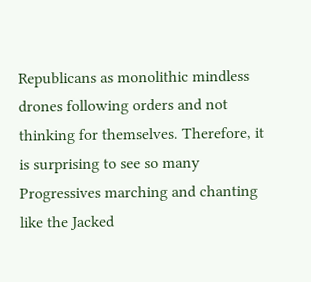Republicans as monolithic mindless drones following orders and not thinking for themselves. Therefore, it is surprising to see so many Progressives marching and chanting like the Jacked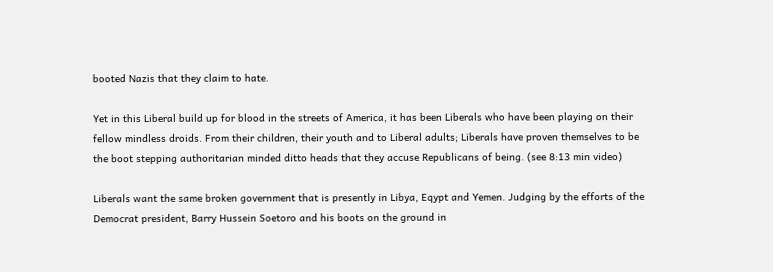booted Nazis that they claim to hate.

Yet in this Liberal build up for blood in the streets of America, it has been Liberals who have been playing on their fellow mindless droids. From their children, their youth and to Liberal adults; Liberals have proven themselves to be the boot stepping authoritarian minded ditto heads that they accuse Republicans of being. (see 8:13 min video)

Liberals want the same broken government that is presently in Libya, Eqypt and Yemen. Judging by the efforts of the Democrat president, Barry Hussein Soetoro and his boots on the ground in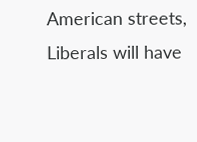American streets, Liberals will have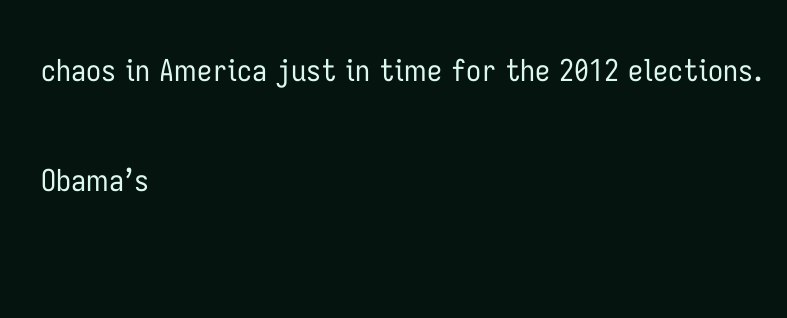chaos in America just in time for the 2012 elections.

Obama’s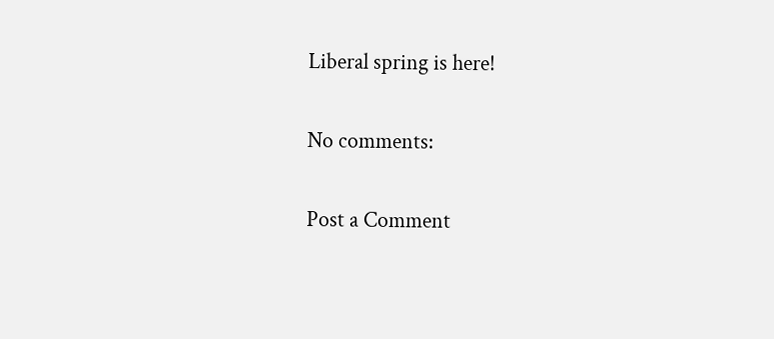Liberal spring is here!

No comments:

Post a Comment